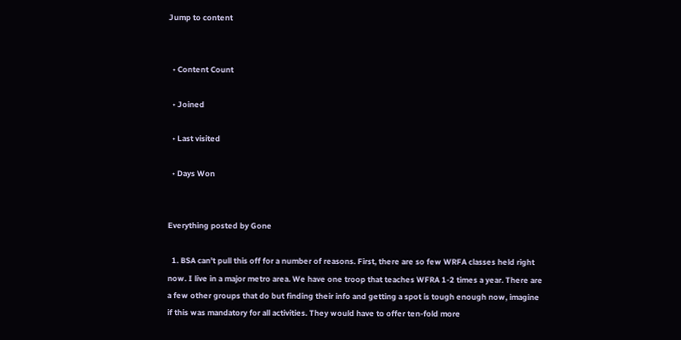Jump to content


  • Content Count

  • Joined

  • Last visited

  • Days Won


Everything posted by Gone

  1. BSA can't pull this off for a number of reasons. First, there are so few WRFA classes held right now. I live in a major metro area. We have one troop that teaches WFRA 1-2 times a year. There are a few other groups that do but finding their info and getting a spot is tough enough now, imagine if this was mandatory for all activities. They would have to offer ten-fold more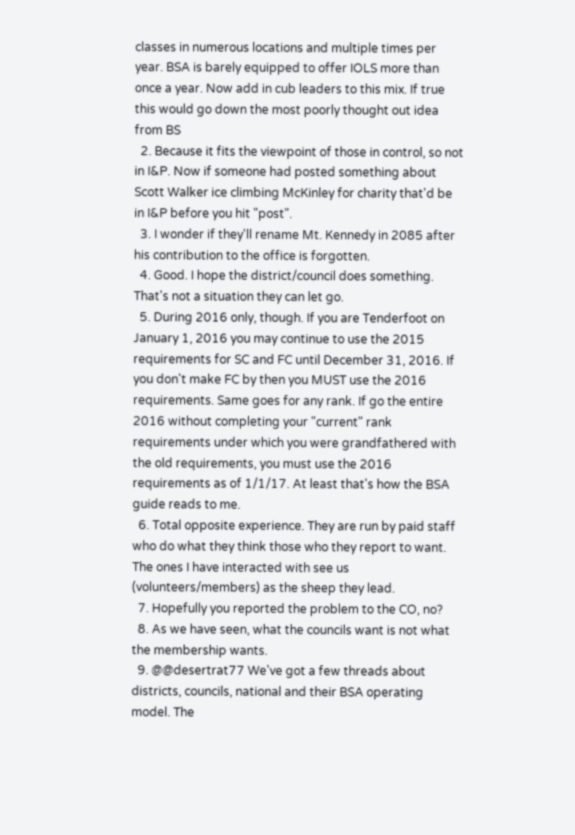classes in numerous locations and multiple times per year. BSA is barely equipped to offer IOLS more than once a year. Now add in cub leaders to this mix. If true this would go down the most poorly thought out idea from BS
  2. Because it fits the viewpoint of those in control, so not in I&P. Now if someone had posted something about Scott Walker ice climbing McKinley for charity that'd be in I&P before you hit "post".
  3. I wonder if they'll rename Mt. Kennedy in 2085 after his contribution to the office is forgotten.
  4. Good. I hope the district/council does something. That's not a situation they can let go.
  5. During 2016 only, though. If you are Tenderfoot on January 1, 2016 you may continue to use the 2015 requirements for SC and FC until December 31, 2016. If you don't make FC by then you MUST use the 2016 requirements. Same goes for any rank. If go the entire 2016 without completing your "current" rank requirements under which you were grandfathered with the old requirements, you must use the 2016 requirements as of 1/1/17. At least that's how the BSA guide reads to me.
  6. Total opposite experience. They are run by paid staff who do what they think those who they report to want. The ones I have interacted with see us (volunteers/members) as the sheep they lead.
  7. Hopefully you reported the problem to the CO, no?
  8. As we have seen, what the councils want is not what the membership wants.
  9. @@desertrat77 We've got a few threads about districts, councils, national and their BSA operating model. The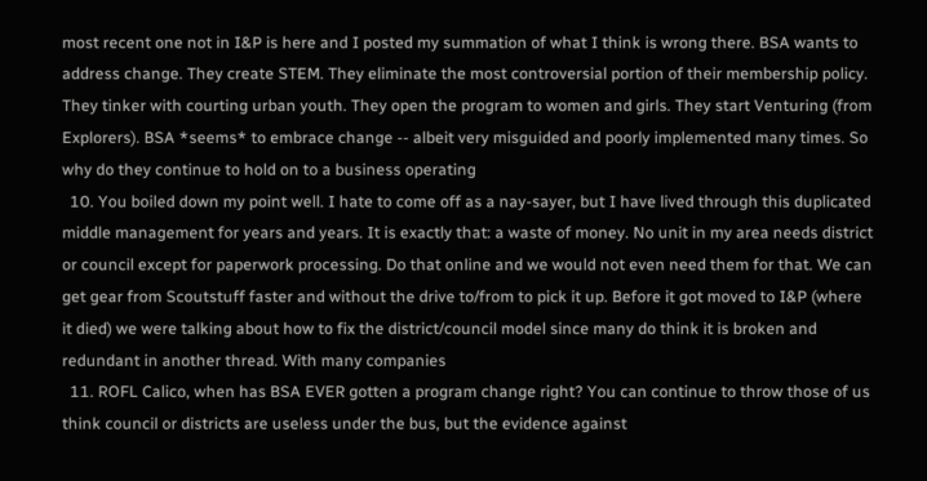most recent one not in I&P is here and I posted my summation of what I think is wrong there. BSA wants to address change. They create STEM. They eliminate the most controversial portion of their membership policy. They tinker with courting urban youth. They open the program to women and girls. They start Venturing (from Explorers). BSA *seems* to embrace change -- albeit very misguided and poorly implemented many times. So why do they continue to hold on to a business operating
  10. You boiled down my point well. I hate to come off as a nay-sayer, but I have lived through this duplicated middle management for years and years. It is exactly that: a waste of money. No unit in my area needs district or council except for paperwork processing. Do that online and we would not even need them for that. We can get gear from Scoutstuff faster and without the drive to/from to pick it up. Before it got moved to I&P (where it died) we were talking about how to fix the district/council model since many do think it is broken and redundant in another thread. With many companies
  11. ROFL Calico, when has BSA EVER gotten a program change right? You can continue to throw those of us think council or districts are useless under the bus, but the evidence against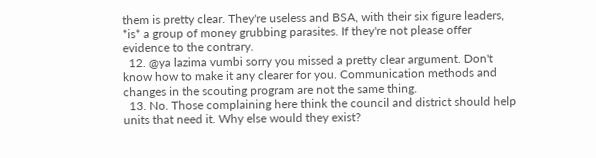them is pretty clear. They're useless and BSA, with their six figure leaders, *is* a group of money grubbing parasites. If they're not please offer evidence to the contrary.
  12. @ya lazima vumbi sorry you missed a pretty clear argument. Don't know how to make it any clearer for you. Communication methods and changes in the scouting program are not the same thing.
  13. No. Those complaining here think the council and district should help units that need it. Why else would they exist?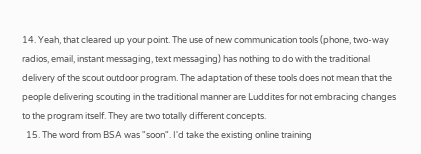14. Yeah, that cleared up your point. The use of new communication tools (phone, two-way radios, email, instant messaging, text messaging) has nothing to do with the traditional delivery of the scout outdoor program. The adaptation of these tools does not mean that the people delivering scouting in the traditional manner are Luddites for not embracing changes to the program itself. They are two totally different concepts.
  15. The word from BSA was "soon". I'd take the existing online training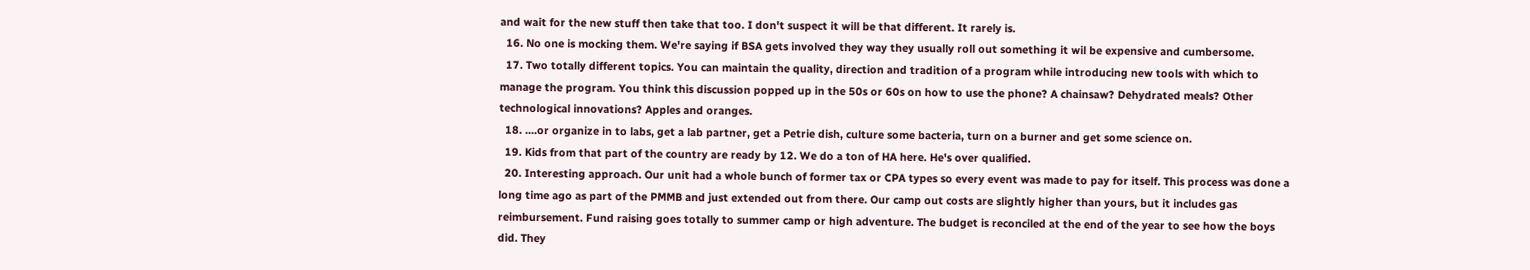and wait for the new stuff then take that too. I don't suspect it will be that different. It rarely is.
  16. No one is mocking them. We're saying if BSA gets involved they way they usually roll out something it wil be expensive and cumbersome.
  17. Two totally different topics. You can maintain the quality, direction and tradition of a program while introducing new tools with which to manage the program. You think this discussion popped up in the 50s or 60s on how to use the phone? A chainsaw? Dehydrated meals? Other technological innovations? Apples and oranges.
  18. ....or organize in to labs, get a lab partner, get a Petrie dish, culture some bacteria, turn on a burner and get some science on.
  19. Kids from that part of the country are ready by 12. We do a ton of HA here. He's over qualified.
  20. Interesting approach. Our unit had a whole bunch of former tax or CPA types so every event was made to pay for itself. This process was done a long time ago as part of the PMMB and just extended out from there. Our camp out costs are slightly higher than yours, but it includes gas reimbursement. Fund raising goes totally to summer camp or high adventure. The budget is reconciled at the end of the year to see how the boys did. They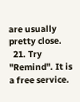are usually pretty close.
  21. Try "Remind". It is a free service.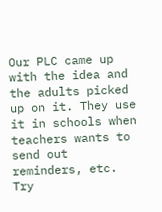Our PLC came up with the idea and the adults picked up on it. They use it in schools when teachers wants to send out reminders, etc. Try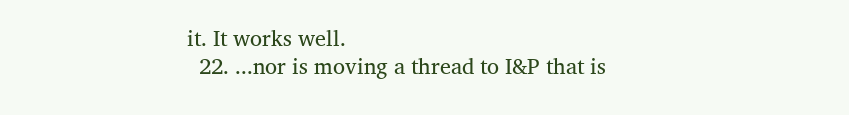it. It works well.
  22. ...nor is moving a thread to I&P that is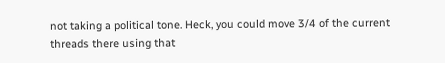not taking a political tone. Heck, you could move 3/4 of the current threads there using that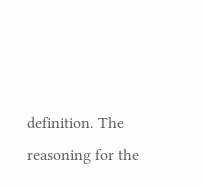definition. The reasoning for the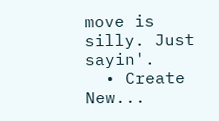move is silly. Just sayin'.
  • Create New...